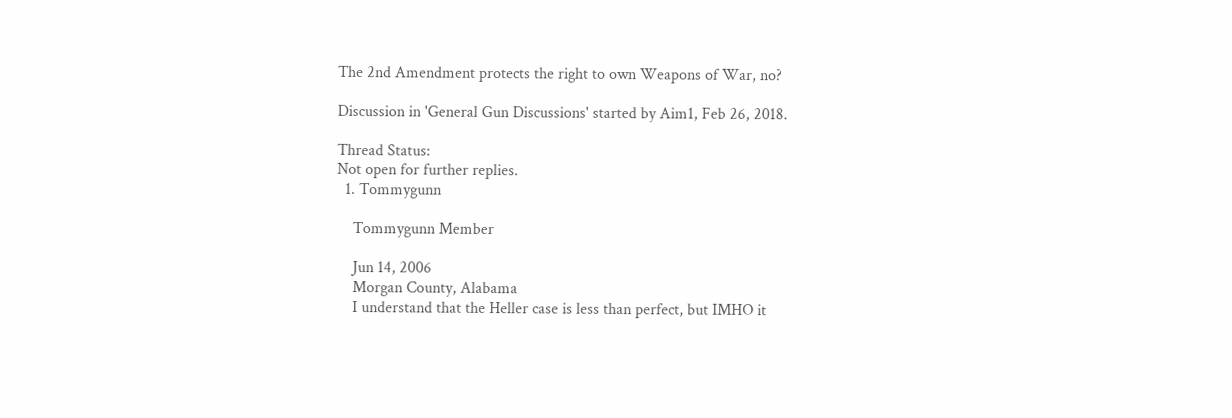The 2nd Amendment protects the right to own Weapons of War, no?

Discussion in 'General Gun Discussions' started by Aim1, Feb 26, 2018.

Thread Status:
Not open for further replies.
  1. Tommygunn

    Tommygunn Member

    Jun 14, 2006
    Morgan County, Alabama
    I understand that the Heller case is less than perfect, but IMHO it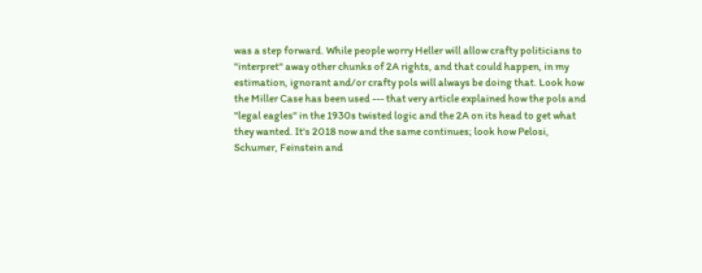was a step forward. While people worry Heller will allow crafty politicians to "interpret" away other chunks of 2A rights, and that could happen, in my estimation, ignorant and/or crafty pols will always be doing that. Look how the Miller Case has been used --- that very article explained how the pols and "legal eagles" in the 1930s twisted logic and the 2A on its head to get what they wanted. It's 2018 now and the same continues; look how Pelosi, Schumer, Feinstein and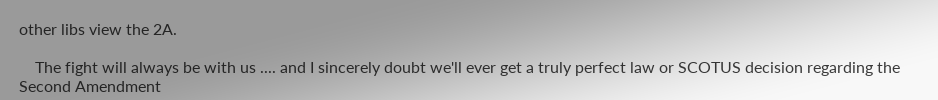other libs view the 2A.

    The fight will always be with us .... and I sincerely doubt we'll ever get a truly perfect law or SCOTUS decision regarding the Second Amendment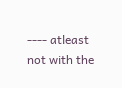---- atleast not with the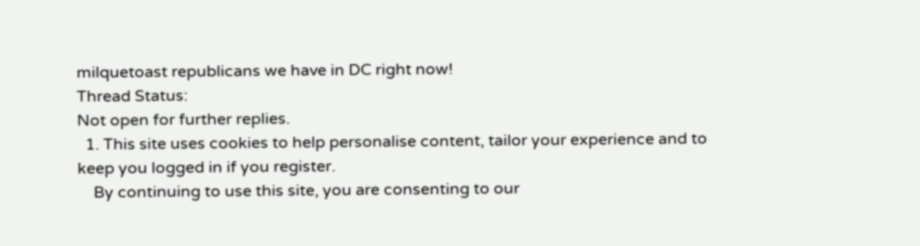milquetoast republicans we have in DC right now!
Thread Status:
Not open for further replies.
  1. This site uses cookies to help personalise content, tailor your experience and to keep you logged in if you register.
    By continuing to use this site, you are consenting to our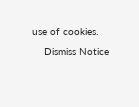use of cookies.
    Dismiss Notice